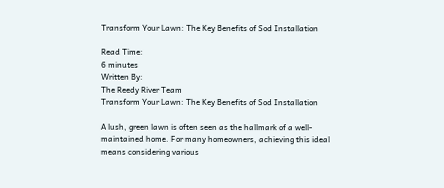Transform Your Lawn: The Key Benefits of Sod Installation

Read Time:
6 minutes
Written By:
The Reedy River Team
Transform Your Lawn: The Key Benefits of Sod Installation

A lush, green lawn is often seen as the hallmark of a well-maintained home. For many homeowners, achieving this ideal means considering various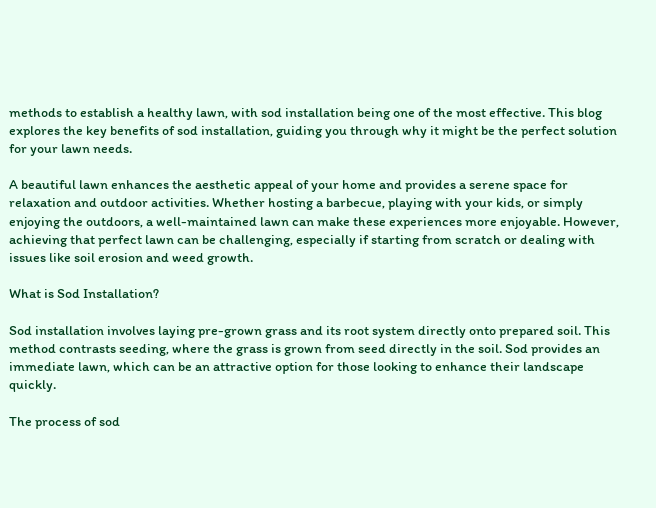methods to establish a healthy lawn, with sod installation being one of the most effective. This blog explores the key benefits of sod installation, guiding you through why it might be the perfect solution for your lawn needs.

A beautiful lawn enhances the aesthetic appeal of your home and provides a serene space for relaxation and outdoor activities. Whether hosting a barbecue, playing with your kids, or simply enjoying the outdoors, a well-maintained lawn can make these experiences more enjoyable. However, achieving that perfect lawn can be challenging, especially if starting from scratch or dealing with issues like soil erosion and weed growth.

What is Sod Installation?

Sod installation involves laying pre-grown grass and its root system directly onto prepared soil. This method contrasts seeding, where the grass is grown from seed directly in the soil. Sod provides an immediate lawn, which can be an attractive option for those looking to enhance their landscape quickly.

The process of sod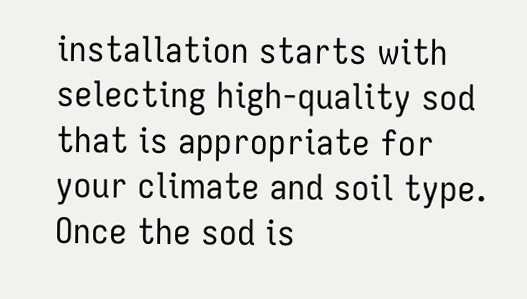installation starts with selecting high-quality sod that is appropriate for your climate and soil type. Once the sod is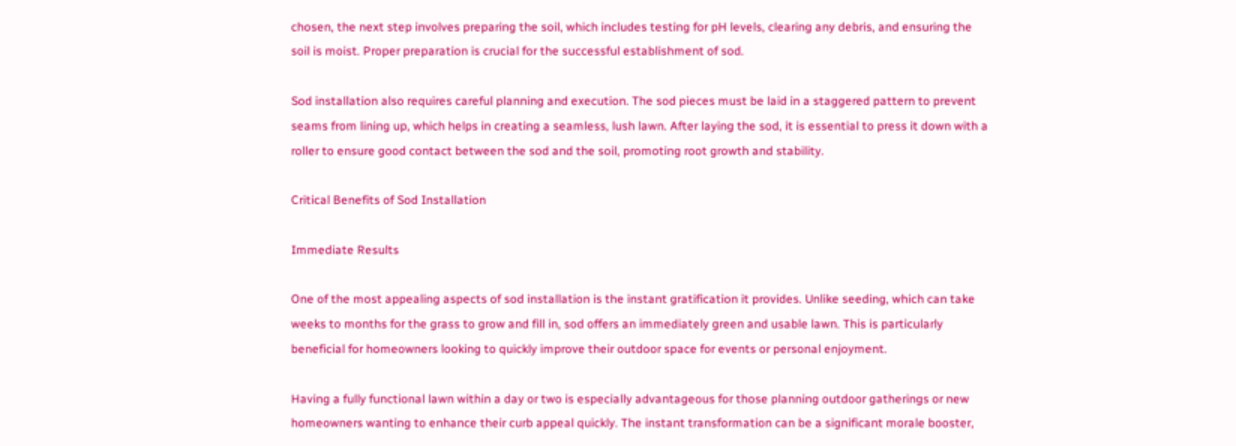chosen, the next step involves preparing the soil, which includes testing for pH levels, clearing any debris, and ensuring the soil is moist. Proper preparation is crucial for the successful establishment of sod.

Sod installation also requires careful planning and execution. The sod pieces must be laid in a staggered pattern to prevent seams from lining up, which helps in creating a seamless, lush lawn. After laying the sod, it is essential to press it down with a roller to ensure good contact between the sod and the soil, promoting root growth and stability.

Critical Benefits of Sod Installation

Immediate Results

One of the most appealing aspects of sod installation is the instant gratification it provides. Unlike seeding, which can take weeks to months for the grass to grow and fill in, sod offers an immediately green and usable lawn. This is particularly beneficial for homeowners looking to quickly improve their outdoor space for events or personal enjoyment.

Having a fully functional lawn within a day or two is especially advantageous for those planning outdoor gatherings or new homeowners wanting to enhance their curb appeal quickly. The instant transformation can be a significant morale booster,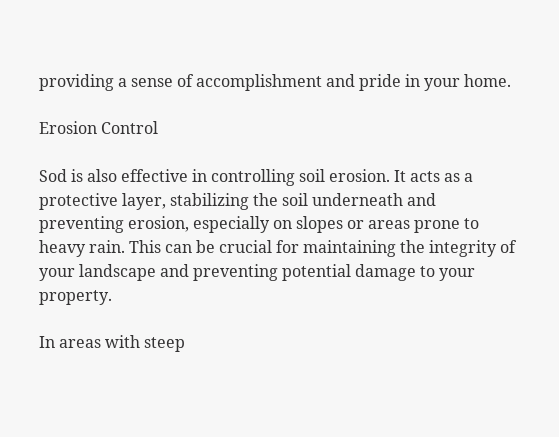providing a sense of accomplishment and pride in your home.

Erosion Control

Sod is also effective in controlling soil erosion. It acts as a protective layer, stabilizing the soil underneath and preventing erosion, especially on slopes or areas prone to heavy rain. This can be crucial for maintaining the integrity of your landscape and preventing potential damage to your property.

In areas with steep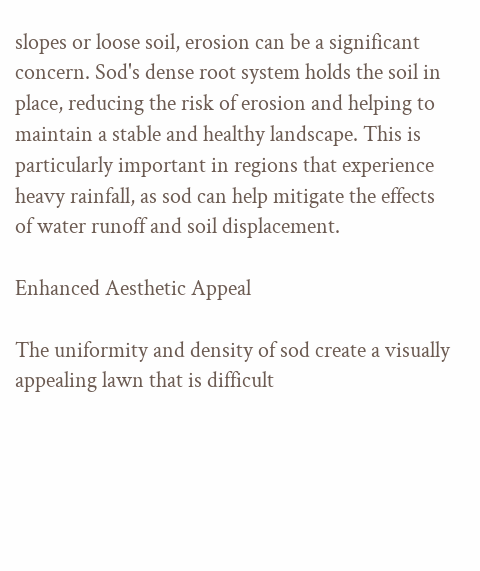slopes or loose soil, erosion can be a significant concern. Sod's dense root system holds the soil in place, reducing the risk of erosion and helping to maintain a stable and healthy landscape. This is particularly important in regions that experience heavy rainfall, as sod can help mitigate the effects of water runoff and soil displacement.

Enhanced Aesthetic Appeal

The uniformity and density of sod create a visually appealing lawn that is difficult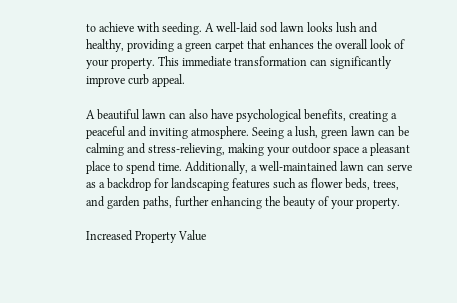to achieve with seeding. A well-laid sod lawn looks lush and healthy, providing a green carpet that enhances the overall look of your property. This immediate transformation can significantly improve curb appeal.

A beautiful lawn can also have psychological benefits, creating a peaceful and inviting atmosphere. Seeing a lush, green lawn can be calming and stress-relieving, making your outdoor space a pleasant place to spend time. Additionally, a well-maintained lawn can serve as a backdrop for landscaping features such as flower beds, trees, and garden paths, further enhancing the beauty of your property.

Increased Property Value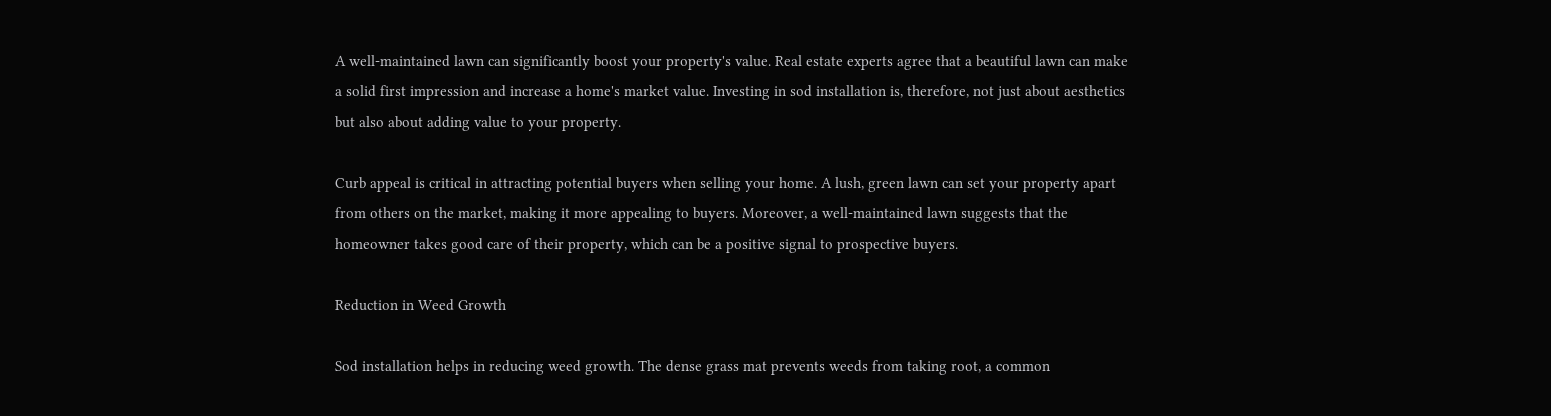A well-maintained lawn can significantly boost your property's value. Real estate experts agree that a beautiful lawn can make a solid first impression and increase a home's market value. Investing in sod installation is, therefore, not just about aesthetics but also about adding value to your property.

Curb appeal is critical in attracting potential buyers when selling your home. A lush, green lawn can set your property apart from others on the market, making it more appealing to buyers. Moreover, a well-maintained lawn suggests that the homeowner takes good care of their property, which can be a positive signal to prospective buyers.

Reduction in Weed Growth

Sod installation helps in reducing weed growth. The dense grass mat prevents weeds from taking root, a common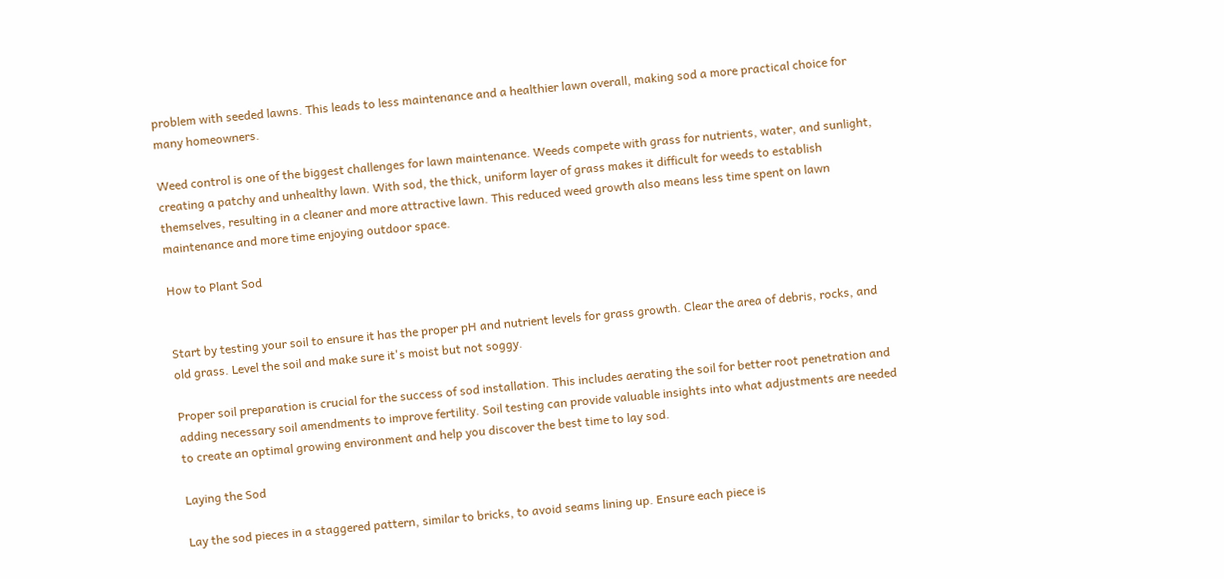problem with seeded lawns. This leads to less maintenance and a healthier lawn overall, making sod a more practical choice for many homeowners.

Weed control is one of the biggest challenges for lawn maintenance. Weeds compete with grass for nutrients, water, and sunlight, creating a patchy and unhealthy lawn. With sod, the thick, uniform layer of grass makes it difficult for weeds to establish themselves, resulting in a cleaner and more attractive lawn. This reduced weed growth also means less time spent on lawn maintenance and more time enjoying outdoor space.

How to Plant Sod


Start by testing your soil to ensure it has the proper pH and nutrient levels for grass growth. Clear the area of debris, rocks, and old grass. Level the soil and make sure it's moist but not soggy.

Proper soil preparation is crucial for the success of sod installation. This includes aerating the soil for better root penetration and adding necessary soil amendments to improve fertility. Soil testing can provide valuable insights into what adjustments are needed to create an optimal growing environment and help you discover the best time to lay sod.

Laying the Sod

Lay the sod pieces in a staggered pattern, similar to bricks, to avoid seams lining up. Ensure each piece is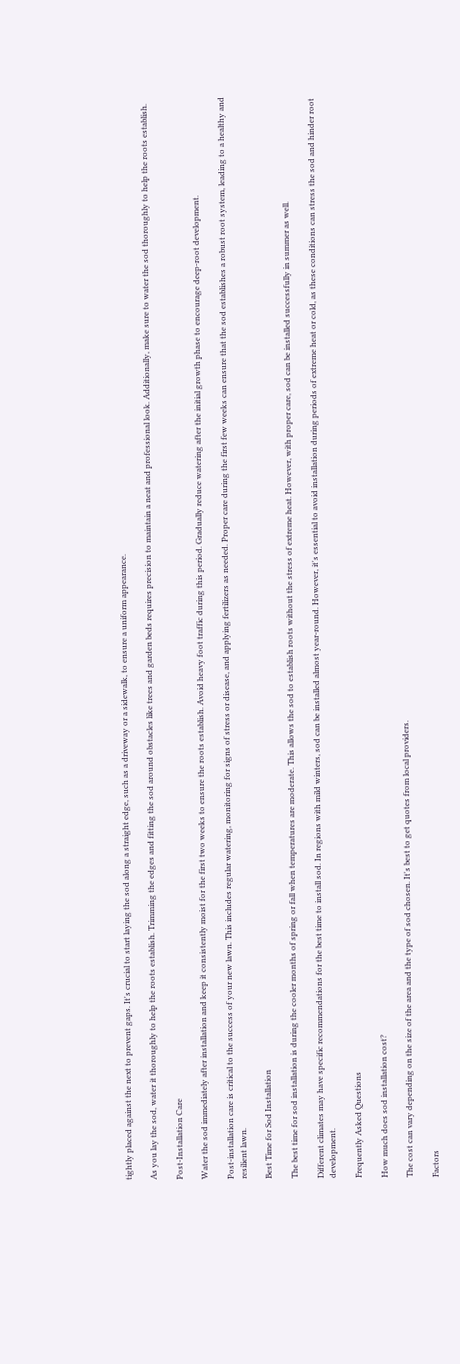tightly placed against the next to prevent gaps. It's crucial to start laying the sod along a straight edge, such as a driveway or a sidewalk, to ensure a uniform appearance.

As you lay the sod, water it thoroughly to help the roots establish. Trimming the edges and fitting the sod around obstacles like trees and garden beds requires precision to maintain a neat and professional look. Additionally, make sure to water the sod thoroughly to help the roots establish.

Post-Installation Care

Water the sod immediately after installation and keep it consistently moist for the first two weeks to ensure the roots establish. Avoid heavy foot traffic during this period. Gradually reduce watering after the initial growth phase to encourage deep-root development.

Post-installation care is critical to the success of your new lawn. This includes regular watering, monitoring for signs of stress or disease, and applying fertilizers as needed. Proper care during the first few weeks can ensure that the sod establishes a robust root system, leading to a healthy and resilient lawn.

Best Time for Sod Installation

The best time for sod installation is during the cooler months of spring or fall when temperatures are moderate. This allows the sod to establish roots without the stress of extreme heat. However, with proper care, sod can be installed successfully in summer as well.

Different climates may have specific recommendations for the best time to install sod. In regions with mild winters, sod can be installed almost year-round. However, it's essential to avoid installation during periods of extreme heat or cold, as these conditions can stress the sod and hinder root development.

Frequently Asked Questions

How much does sod installation cost?

The cost can vary depending on the size of the area and the type of sod chosen. It's best to get quotes from local providers.

Factors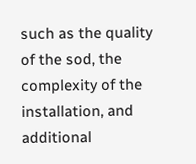such as the quality of the sod, the complexity of the installation, and additional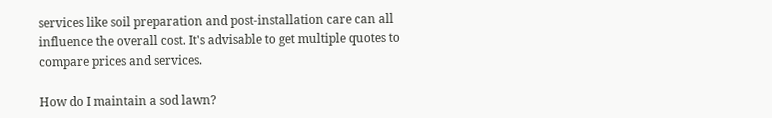services like soil preparation and post-installation care can all influence the overall cost. It's advisable to get multiple quotes to compare prices and services.

How do I maintain a sod lawn?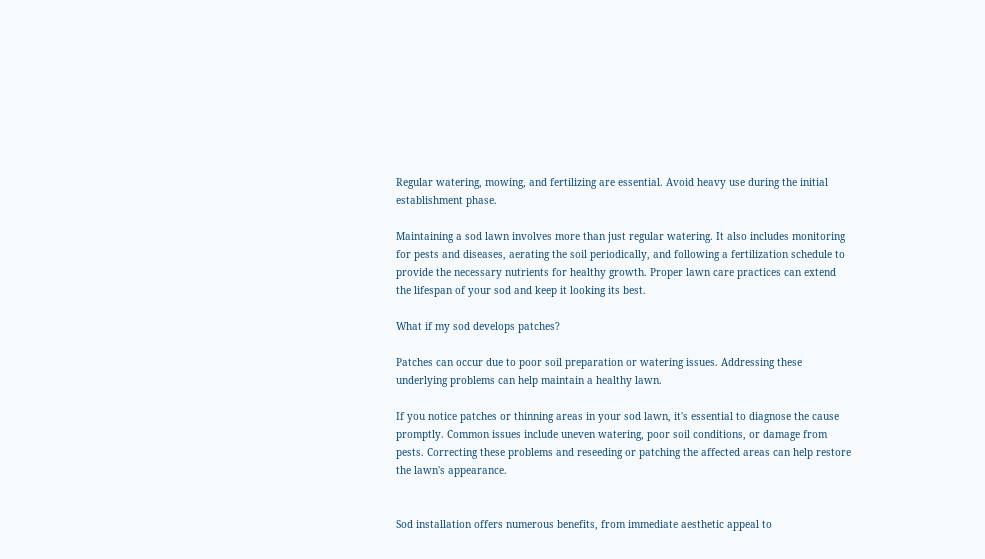Regular watering, mowing, and fertilizing are essential. Avoid heavy use during the initial establishment phase.

Maintaining a sod lawn involves more than just regular watering. It also includes monitoring for pests and diseases, aerating the soil periodically, and following a fertilization schedule to provide the necessary nutrients for healthy growth. Proper lawn care practices can extend the lifespan of your sod and keep it looking its best.

What if my sod develops patches?

Patches can occur due to poor soil preparation or watering issues. Addressing these underlying problems can help maintain a healthy lawn.

If you notice patches or thinning areas in your sod lawn, it's essential to diagnose the cause promptly. Common issues include uneven watering, poor soil conditions, or damage from pests. Correcting these problems and reseeding or patching the affected areas can help restore the lawn's appearance.


Sod installation offers numerous benefits, from immediate aesthetic appeal to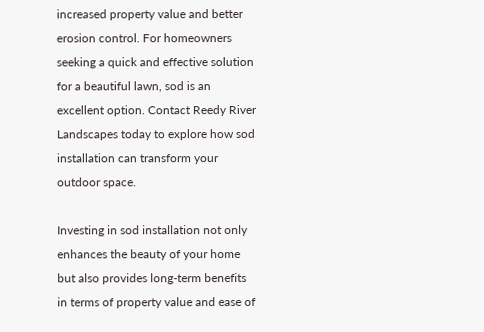increased property value and better erosion control. For homeowners seeking a quick and effective solution for a beautiful lawn, sod is an excellent option. Contact Reedy River Landscapes today to explore how sod installation can transform your outdoor space.

Investing in sod installation not only enhances the beauty of your home but also provides long-term benefits in terms of property value and ease of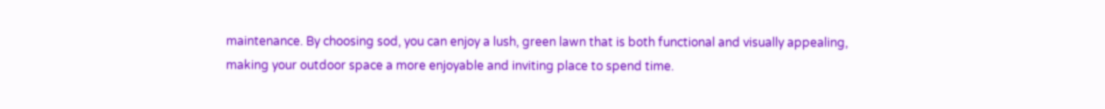maintenance. By choosing sod, you can enjoy a lush, green lawn that is both functional and visually appealing, making your outdoor space a more enjoyable and inviting place to spend time.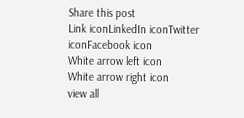Share this post
Link iconLinkedIn iconTwitter iconFacebook icon
White arrow left icon
White arrow right icon
view all